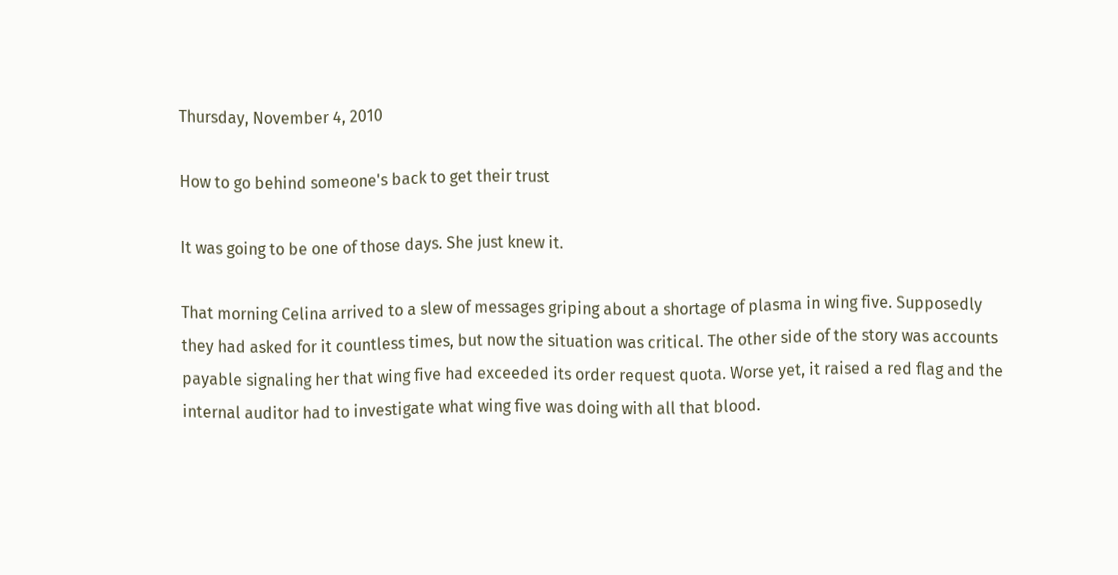Thursday, November 4, 2010

How to go behind someone's back to get their trust

It was going to be one of those days. She just knew it.

That morning Celina arrived to a slew of messages griping about a shortage of plasma in wing five. Supposedly they had asked for it countless times, but now the situation was critical. The other side of the story was accounts payable signaling her that wing five had exceeded its order request quota. Worse yet, it raised a red flag and the internal auditor had to investigate what wing five was doing with all that blood.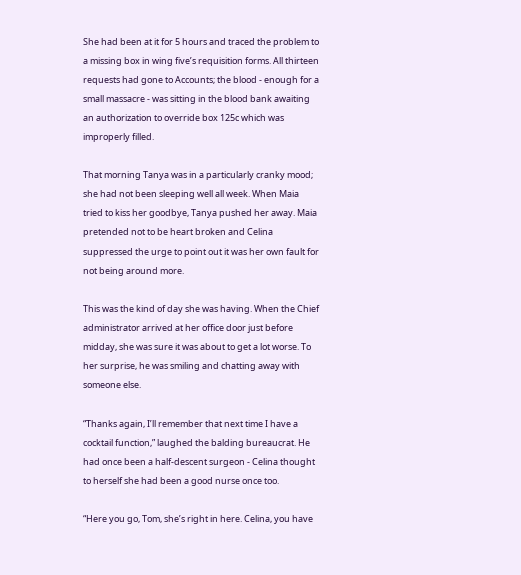She had been at it for 5 hours and traced the problem to a missing box in wing five’s requisition forms. All thirteen requests had gone to Accounts; the blood - enough for a small massacre - was sitting in the blood bank awaiting an authorization to override box 125c which was improperly filled.

That morning Tanya was in a particularly cranky mood; she had not been sleeping well all week. When Maia tried to kiss her goodbye, Tanya pushed her away. Maia pretended not to be heart broken and Celina suppressed the urge to point out it was her own fault for not being around more.

This was the kind of day she was having. When the Chief administrator arrived at her office door just before midday, she was sure it was about to get a lot worse. To her surprise, he was smiling and chatting away with someone else.

“Thanks again, I’ll remember that next time I have a cocktail function,” laughed the balding bureaucrat. He had once been a half-descent surgeon - Celina thought to herself she had been a good nurse once too.

“Here you go, Tom, she’s right in here. Celina, you have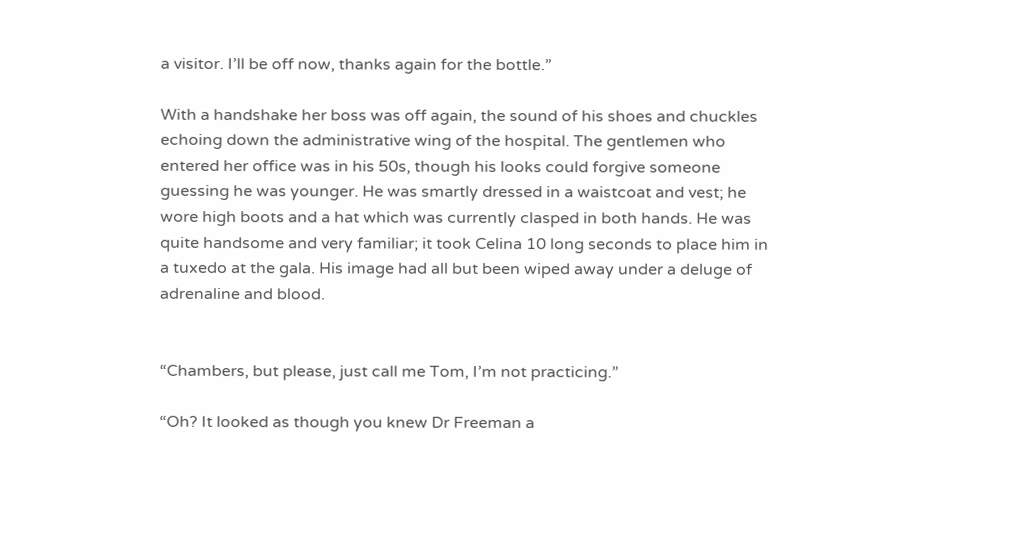a visitor. I’ll be off now, thanks again for the bottle.”

With a handshake her boss was off again, the sound of his shoes and chuckles echoing down the administrative wing of the hospital. The gentlemen who entered her office was in his 50s, though his looks could forgive someone guessing he was younger. He was smartly dressed in a waistcoat and vest; he wore high boots and a hat which was currently clasped in both hands. He was quite handsome and very familiar; it took Celina 10 long seconds to place him in a tuxedo at the gala. His image had all but been wiped away under a deluge of adrenaline and blood.


“Chambers, but please, just call me Tom, I’m not practicing.”

“Oh? It looked as though you knew Dr Freeman a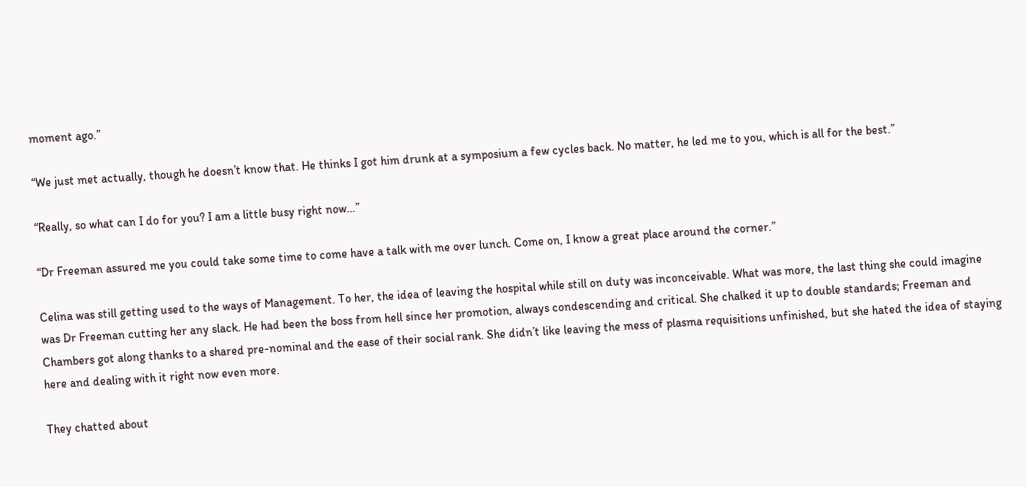moment ago.”

“We just met actually, though he doesn’t know that. He thinks I got him drunk at a symposium a few cycles back. No matter, he led me to you, which is all for the best.”

“Really, so what can I do for you? I am a little busy right now…”

“Dr Freeman assured me you could take some time to come have a talk with me over lunch. Come on, I know a great place around the corner.”

Celina was still getting used to the ways of Management. To her, the idea of leaving the hospital while still on duty was inconceivable. What was more, the last thing she could imagine was Dr Freeman cutting her any slack. He had been the boss from hell since her promotion, always condescending and critical. She chalked it up to double standards; Freeman and Chambers got along thanks to a shared pre-nominal and the ease of their social rank. She didn’t like leaving the mess of plasma requisitions unfinished, but she hated the idea of staying here and dealing with it right now even more.

They chatted about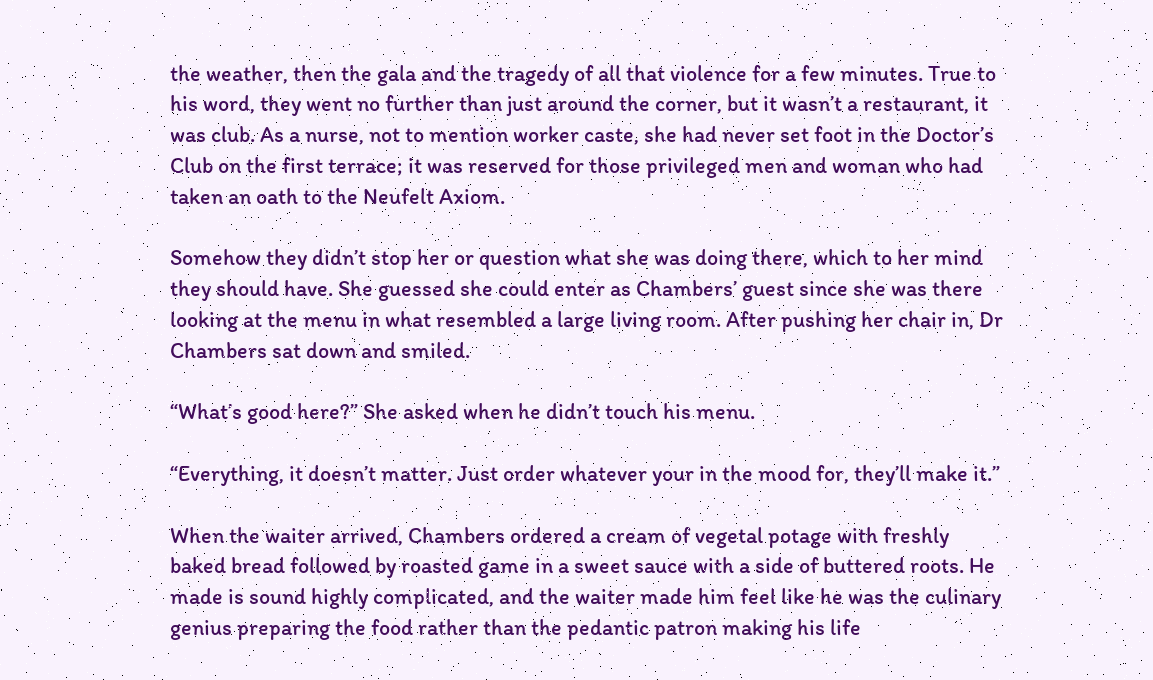the weather, then the gala and the tragedy of all that violence for a few minutes. True to his word, they went no further than just around the corner, but it wasn’t a restaurant, it was club. As a nurse, not to mention worker caste, she had never set foot in the Doctor’s Club on the first terrace; it was reserved for those privileged men and woman who had taken an oath to the Neufelt Axiom.

Somehow they didn’t stop her or question what she was doing there, which to her mind they should have. She guessed she could enter as Chambers’ guest since she was there looking at the menu in what resembled a large living room. After pushing her chair in, Dr Chambers sat down and smiled.

“What’s good here?” She asked when he didn’t touch his menu.

“Everything, it doesn’t matter. Just order whatever your in the mood for, they’ll make it.”

When the waiter arrived, Chambers ordered a cream of vegetal potage with freshly baked bread followed by roasted game in a sweet sauce with a side of buttered roots. He made is sound highly complicated, and the waiter made him feel like he was the culinary genius preparing the food rather than the pedantic patron making his life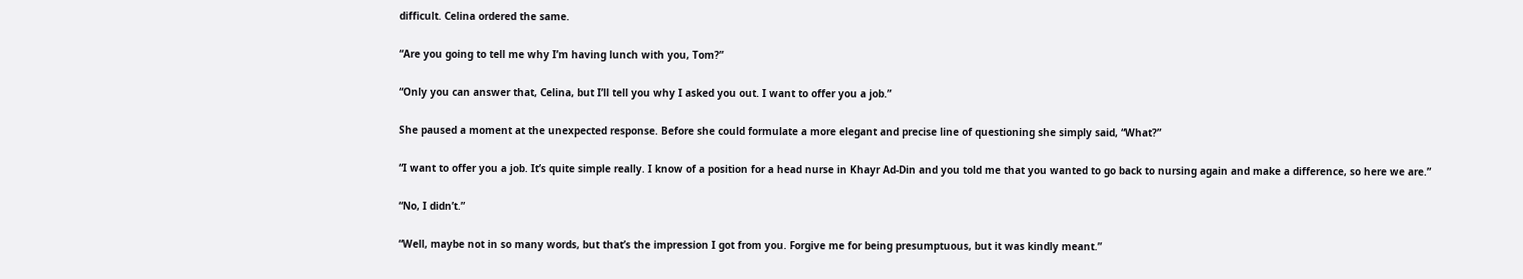difficult. Celina ordered the same.

“Are you going to tell me why I’m having lunch with you, Tom?”

“Only you can answer that, Celina, but I’ll tell you why I asked you out. I want to offer you a job.”

She paused a moment at the unexpected response. Before she could formulate a more elegant and precise line of questioning she simply said, “What?”

“I want to offer you a job. It’s quite simple really. I know of a position for a head nurse in Khayr Ad-Din and you told me that you wanted to go back to nursing again and make a difference, so here we are.”

“No, I didn’t.”

“Well, maybe not in so many words, but that’s the impression I got from you. Forgive me for being presumptuous, but it was kindly meant.”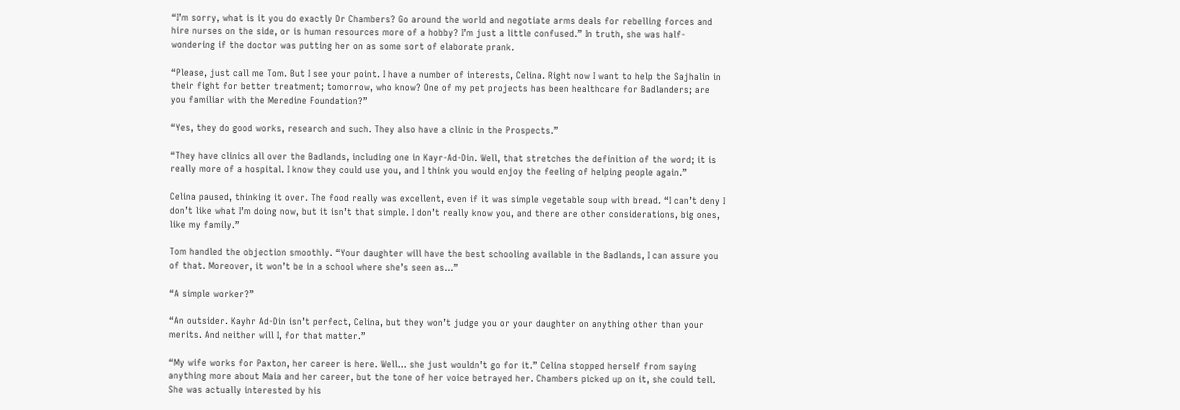“I’m sorry, what is it you do exactly Dr Chambers? Go around the world and negotiate arms deals for rebelling forces and hire nurses on the side, or is human resources more of a hobby? I’m just a little confused.” In truth, she was half-wondering if the doctor was putting her on as some sort of elaborate prank.

“Please, just call me Tom. But I see your point. I have a number of interests, Celina. Right now I want to help the Sajhalin in their fight for better treatment; tomorrow, who know? One of my pet projects has been healthcare for Badlanders; are you familiar with the Meredine Foundation?”

“Yes, they do good works, research and such. They also have a clinic in the Prospects.”

“They have clinics all over the Badlands, including one in Kayr-Ad-Din. Well, that stretches the definition of the word; it is really more of a hospital. I know they could use you, and I think you would enjoy the feeling of helping people again.”

Celina paused, thinking it over. The food really was excellent, even if it was simple vegetable soup with bread. “I can’t deny I don’t like what I’m doing now, but it isn’t that simple. I don’t really know you, and there are other considerations, big ones, like my family.”

Tom handled the objection smoothly. “Your daughter will have the best schooling available in the Badlands, I can assure you of that. Moreover, it won’t be in a school where she’s seen as…”

“A simple worker?”

“An outsider. Kayhr Ad-Din isn’t perfect, Celina, but they won’t judge you or your daughter on anything other than your merits. And neither will I, for that matter.”

“My wife works for Paxton, her career is here. Well… she just wouldn’t go for it.” Celina stopped herself from saying anything more about Maia and her career, but the tone of her voice betrayed her. Chambers picked up on it, she could tell. She was actually interested by his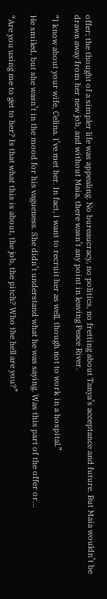offer; the thought of a simpler life was appealing. No bureaucracy, no politics, no fretting about Tanya’s acceptance and future. But Maia wouldn’t be drawn away from her new job, and without Maia, there wasn’t any point in leaving Peace River.

“I know about your wife, Celina. I’ve met her. In fact, I want to recruit her as well, though not to work in a hospital.”

He smiled, but she wasn’t in the mood for his vagueness. She didn’t understand what he was saying. Was this part of the offer or…

“Are you using me to get to her? Is that what this is about, the job, the pitch? Who the hell are you?”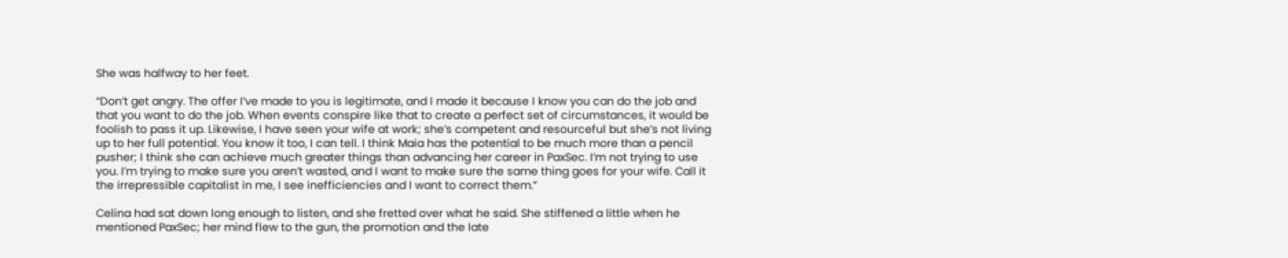She was halfway to her feet.

“Don’t get angry. The offer I’ve made to you is legitimate, and I made it because I know you can do the job and that you want to do the job. When events conspire like that to create a perfect set of circumstances, it would be foolish to pass it up. Likewise, I have seen your wife at work; she’s competent and resourceful but she’s not living up to her full potential. You know it too, I can tell. I think Maia has the potential to be much more than a pencil pusher; I think she can achieve much greater things than advancing her career in PaxSec. I’m not trying to use you. I’m trying to make sure you aren’t wasted, and I want to make sure the same thing goes for your wife. Call it the irrepressible capitalist in me, I see inefficiencies and I want to correct them.”

Celina had sat down long enough to listen, and she fretted over what he said. She stiffened a little when he mentioned PaxSec; her mind flew to the gun, the promotion and the late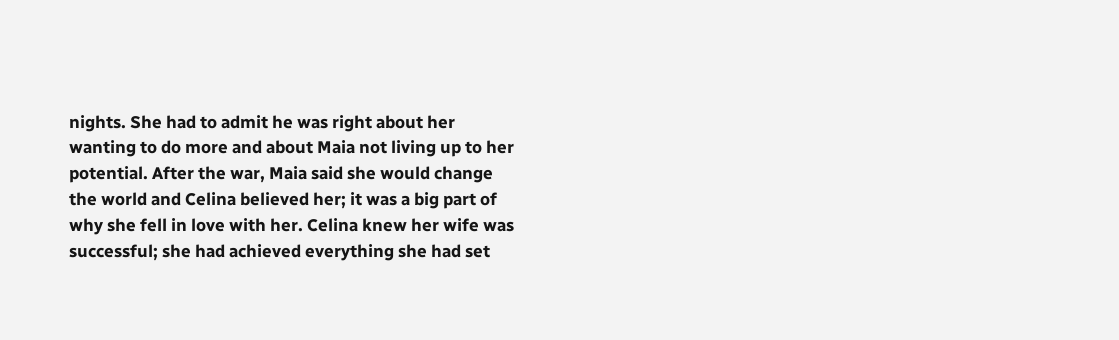nights. She had to admit he was right about her wanting to do more and about Maia not living up to her potential. After the war, Maia said she would change the world and Celina believed her; it was a big part of why she fell in love with her. Celina knew her wife was successful; she had achieved everything she had set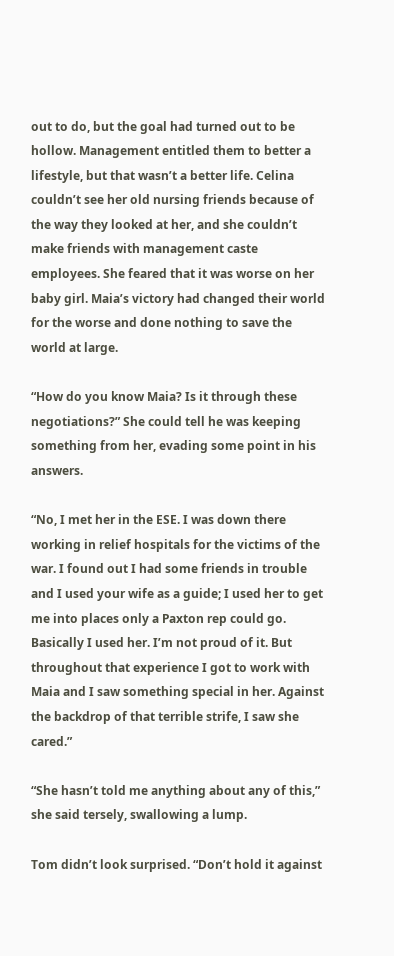out to do, but the goal had turned out to be hollow. Management entitled them to better a lifestyle, but that wasn’t a better life. Celina couldn’t see her old nursing friends because of the way they looked at her, and she couldn’t make friends with management caste employees. She feared that it was worse on her baby girl. Maia’s victory had changed their world for the worse and done nothing to save the world at large.

“How do you know Maia? Is it through these negotiations?” She could tell he was keeping something from her, evading some point in his answers.

“No, I met her in the ESE. I was down there working in relief hospitals for the victims of the war. I found out I had some friends in trouble and I used your wife as a guide; I used her to get me into places only a Paxton rep could go. Basically I used her. I’m not proud of it. But throughout that experience I got to work with Maia and I saw something special in her. Against the backdrop of that terrible strife, I saw she cared.”

“She hasn’t told me anything about any of this,” she said tersely, swallowing a lump.

Tom didn’t look surprised. “Don’t hold it against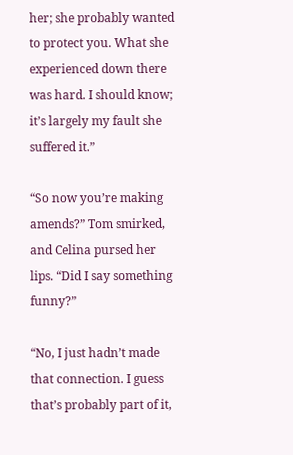her; she probably wanted to protect you. What she experienced down there was hard. I should know; it’s largely my fault she suffered it.”

“So now you’re making amends?” Tom smirked, and Celina pursed her lips. “Did I say something funny?”

“No, I just hadn’t made that connection. I guess that’s probably part of it,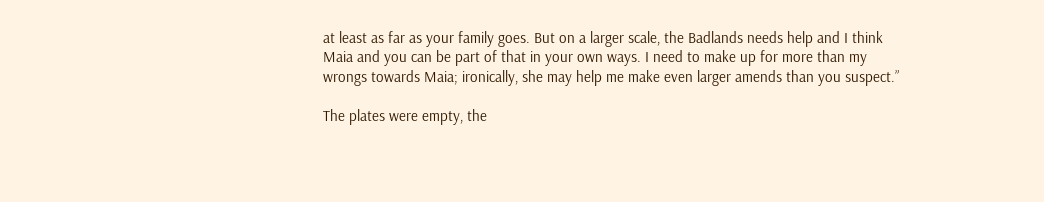at least as far as your family goes. But on a larger scale, the Badlands needs help and I think Maia and you can be part of that in your own ways. I need to make up for more than my wrongs towards Maia; ironically, she may help me make even larger amends than you suspect.”

The plates were empty, the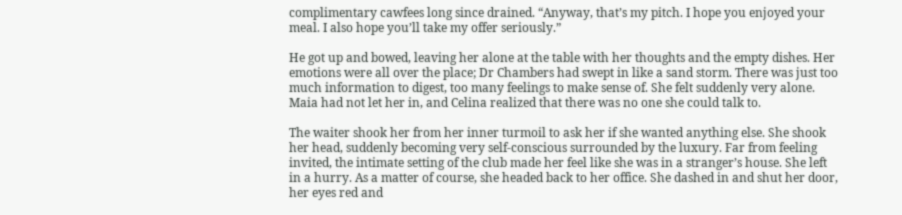complimentary cawfees long since drained. “Anyway, that’s my pitch. I hope you enjoyed your meal. I also hope you’ll take my offer seriously.”

He got up and bowed, leaving her alone at the table with her thoughts and the empty dishes. Her emotions were all over the place; Dr Chambers had swept in like a sand storm. There was just too much information to digest, too many feelings to make sense of. She felt suddenly very alone. Maia had not let her in, and Celina realized that there was no one she could talk to.

The waiter shook her from her inner turmoil to ask her if she wanted anything else. She shook her head, suddenly becoming very self-conscious surrounded by the luxury. Far from feeling invited, the intimate setting of the club made her feel like she was in a stranger’s house. She left in a hurry. As a matter of course, she headed back to her office. She dashed in and shut her door, her eyes red and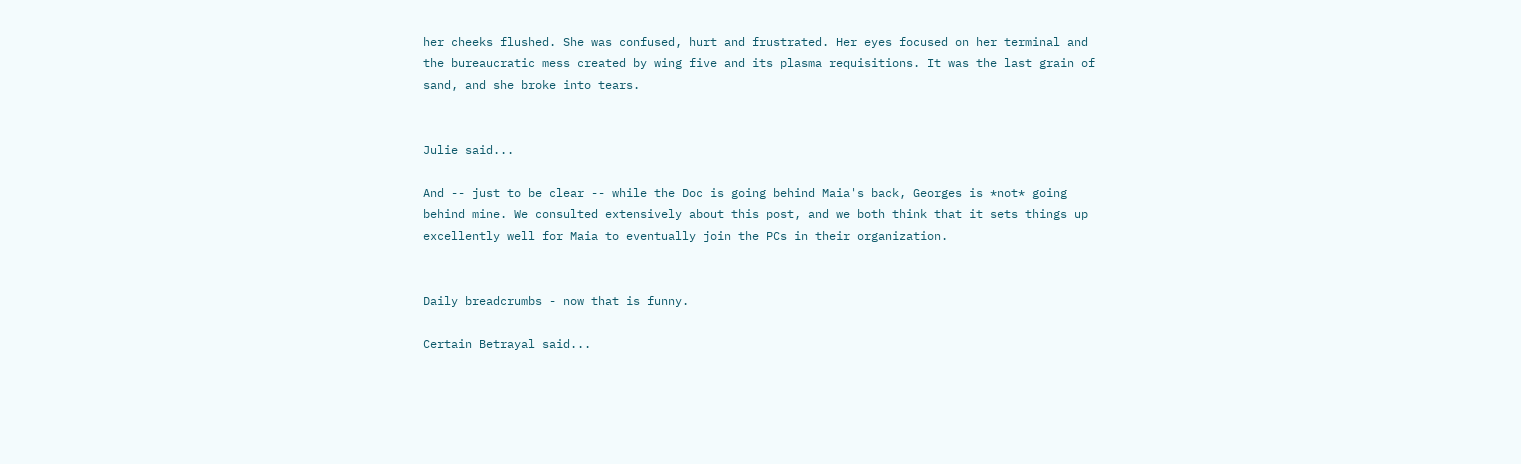her cheeks flushed. She was confused, hurt and frustrated. Her eyes focused on her terminal and the bureaucratic mess created by wing five and its plasma requisitions. It was the last grain of sand, and she broke into tears.


Julie said...

And -- just to be clear -- while the Doc is going behind Maia's back, Georges is *not* going behind mine. We consulted extensively about this post, and we both think that it sets things up excellently well for Maia to eventually join the PCs in their organization.


Daily breadcrumbs - now that is funny.

Certain Betrayal said...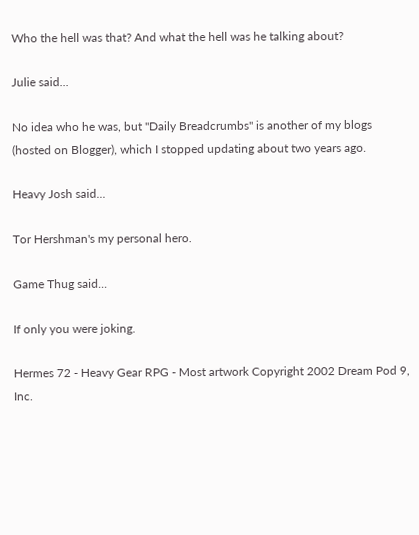Who the hell was that? And what the hell was he talking about?

Julie said...

No idea who he was, but "Daily Breadcrumbs" is another of my blogs (hosted on Blogger), which I stopped updating about two years ago.

Heavy Josh said...

Tor Hershman's my personal hero.

Game Thug said...

If only you were joking.

Hermes 72 - Heavy Gear RPG - Most artwork Copyright 2002 Dream Pod 9, Inc.